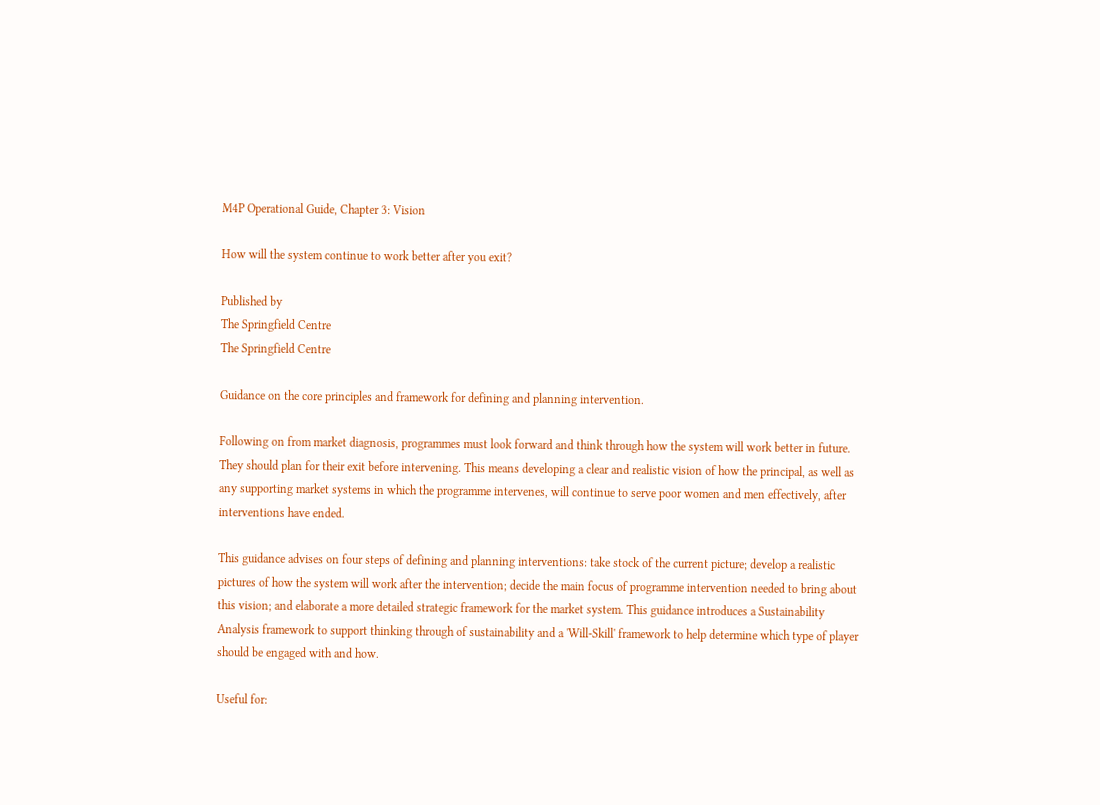M4P Operational Guide, Chapter 3: Vision

How will the system continue to work better after you exit?

Published by
The Springfield Centre
The Springfield Centre

Guidance on the core principles and framework for defining and planning intervention.

Following on from market diagnosis, programmes must look forward and think through how the system will work better in future. They should plan for their exit before intervening. This means developing a clear and realistic vision of how the principal, as well as any supporting market systems in which the programme intervenes, will continue to serve poor women and men effectively, after interventions have ended.

This guidance advises on four steps of defining and planning interventions: take stock of the current picture; develop a realistic pictures of how the system will work after the intervention; decide the main focus of programme intervention needed to bring about this vision; and elaborate a more detailed strategic framework for the market system. This guidance introduces a Sustainability Analysis framework to support thinking through of sustainability and a 'Will-Skill' framework to help determine which type of player should be engaged with and how.

Useful for: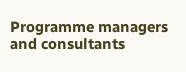Programme managers and consultants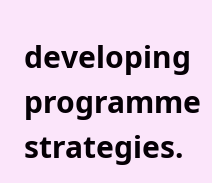developing programme strategies.